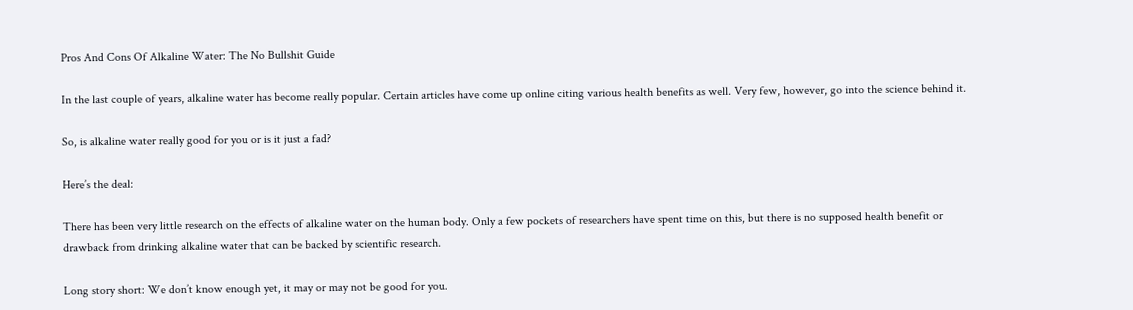Pros And Cons Of Alkaline Water: The No Bullshit Guide

In the last couple of years, alkaline water has become really popular. Certain articles have come up online citing various health benefits as well. Very few, however, go into the science behind it.

So, is alkaline water really good for you or is it just a fad?

Here’s the deal:

There has been very little research on the effects of alkaline water on the human body. Only a few pockets of researchers have spent time on this, but there is no supposed health benefit or drawback from drinking alkaline water that can be backed by scientific research.

Long story short: We don’t know enough yet, it may or may not be good for you.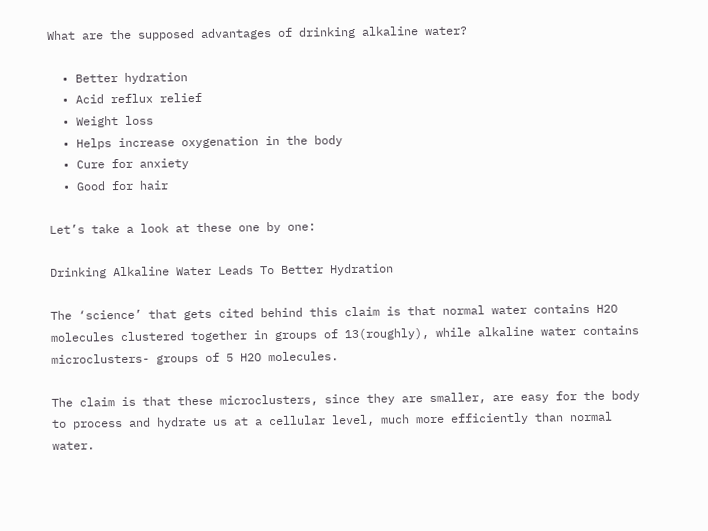What are the supposed advantages of drinking alkaline water?

  • Better hydration
  • Acid reflux relief
  • Weight loss
  • Helps increase oxygenation in the body
  • Cure for anxiety
  • Good for hair

Let’s take a look at these one by one:

Drinking Alkaline Water Leads To Better Hydration

The ‘science’ that gets cited behind this claim is that normal water contains H2O molecules clustered together in groups of 13(roughly), while alkaline water contains microclusters- groups of 5 H2O molecules.

The claim is that these microclusters, since they are smaller, are easy for the body to process and hydrate us at a cellular level, much more efficiently than normal water.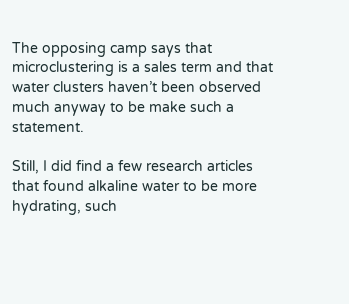The opposing camp says that microclustering is a sales term and that water clusters haven’t been observed much anyway to be make such a statement.

Still, I did find a few research articles that found alkaline water to be more hydrating, such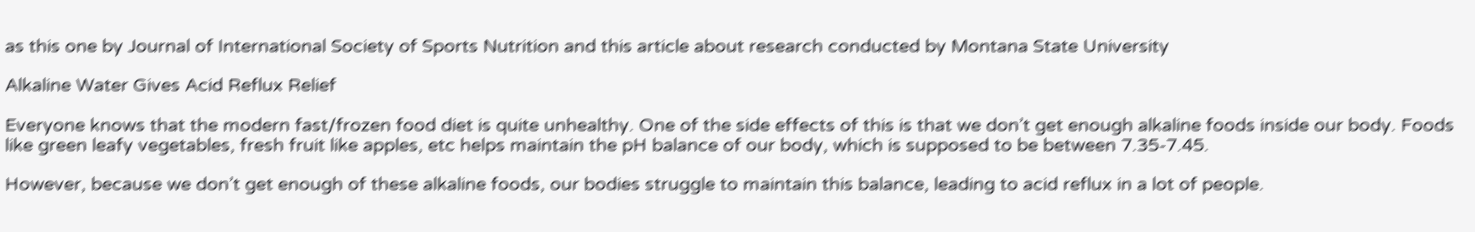as this one by Journal of International Society of Sports Nutrition and this article about research conducted by Montana State University

Alkaline Water Gives Acid Reflux Relief

Everyone knows that the modern fast/frozen food diet is quite unhealthy. One of the side effects of this is that we don’t get enough alkaline foods inside our body. Foods like green leafy vegetables, fresh fruit like apples, etc helps maintain the pH balance of our body, which is supposed to be between 7.35-7.45.

However, because we don’t get enough of these alkaline foods, our bodies struggle to maintain this balance, leading to acid reflux in a lot of people.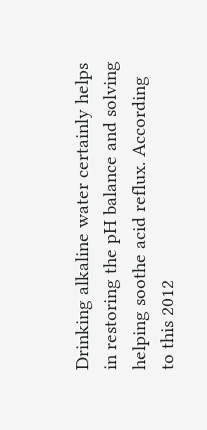Drinking alkaline water certainly helps in restoring the pH balance and solving helping soothe acid reflux. According to this 2012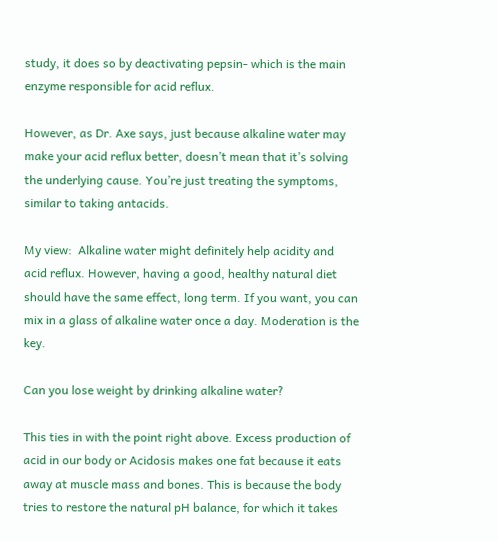study, it does so by deactivating pepsin- which is the main enzyme responsible for acid reflux.

However, as Dr. Axe says, just because alkaline water may make your acid reflux better, doesn’t mean that it’s solving the underlying cause. You’re just treating the symptoms, similar to taking antacids.

My view:  Alkaline water might definitely help acidity and acid reflux. However, having a good, healthy natural diet should have the same effect, long term. If you want, you can mix in a glass of alkaline water once a day. Moderation is the key.

Can you lose weight by drinking alkaline water?

This ties in with the point right above. Excess production of acid in our body or Acidosis makes one fat because it eats away at muscle mass and bones. This is because the body tries to restore the natural pH balance, for which it takes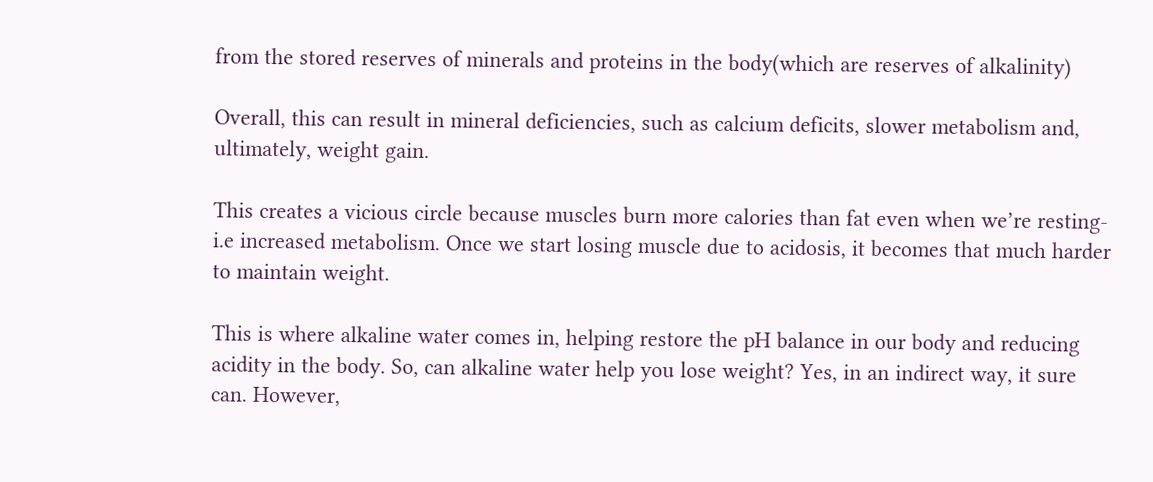from the stored reserves of minerals and proteins in the body(which are reserves of alkalinity)

Overall, this can result in mineral deficiencies, such as calcium deficits, slower metabolism and, ultimately, weight gain.

This creates a vicious circle because muscles burn more calories than fat even when we’re resting- i.e increased metabolism. Once we start losing muscle due to acidosis, it becomes that much harder to maintain weight.

This is where alkaline water comes in, helping restore the pH balance in our body and reducing acidity in the body. So, can alkaline water help you lose weight? Yes, in an indirect way, it sure can. However,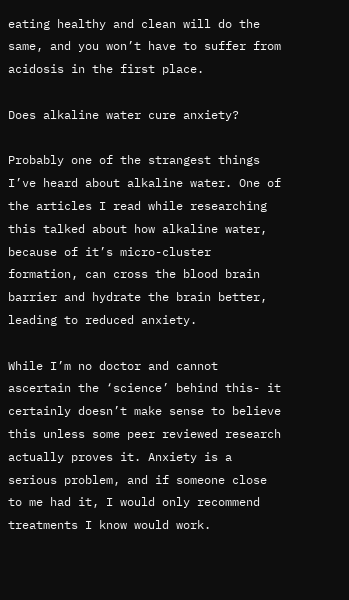eating healthy and clean will do the same, and you won’t have to suffer from acidosis in the first place.

Does alkaline water cure anxiety?

Probably one of the strangest things I’ve heard about alkaline water. One of the articles I read while researching this talked about how alkaline water, because of it’s micro-cluster formation, can cross the blood brain barrier and hydrate the brain better, leading to reduced anxiety.

While I’m no doctor and cannot ascertain the ‘science’ behind this- it certainly doesn’t make sense to believe this unless some peer reviewed research actually proves it. Anxiety is a serious problem, and if someone close to me had it, I would only recommend treatments I know would work.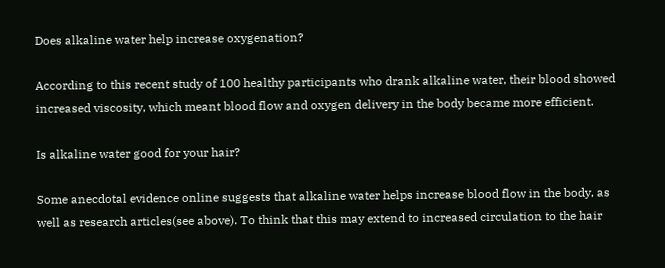Does alkaline water help increase oxygenation?

According to this recent study of 100 healthy participants who drank alkaline water, their blood showed increased viscosity, which meant blood flow and oxygen delivery in the body became more efficient.

Is alkaline water good for your hair?

Some anecdotal evidence online suggests that alkaline water helps increase blood flow in the body, as well as research articles(see above). To think that this may extend to increased circulation to the hair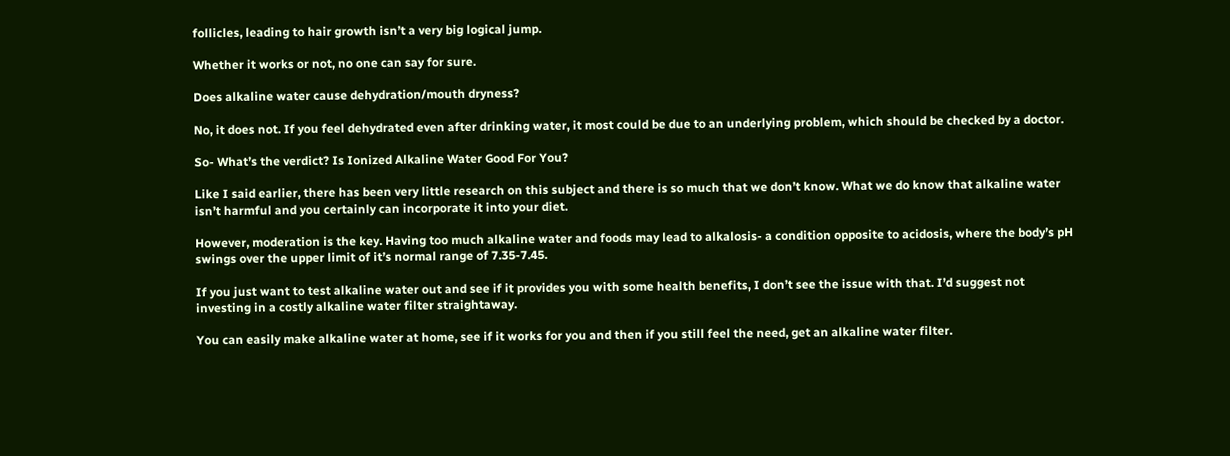follicles, leading to hair growth isn’t a very big logical jump.

Whether it works or not, no one can say for sure.

Does alkaline water cause dehydration/mouth dryness?

No, it does not. If you feel dehydrated even after drinking water, it most could be due to an underlying problem, which should be checked by a doctor.

So- What’s the verdict? Is Ionized Alkaline Water Good For You?

Like I said earlier, there has been very little research on this subject and there is so much that we don’t know. What we do know that alkaline water isn’t harmful and you certainly can incorporate it into your diet.

However, moderation is the key. Having too much alkaline water and foods may lead to alkalosis- a condition opposite to acidosis, where the body’s pH swings over the upper limit of it’s normal range of 7.35-7.45.

If you just want to test alkaline water out and see if it provides you with some health benefits, I don’t see the issue with that. I’d suggest not investing in a costly alkaline water filter straightaway.

You can easily make alkaline water at home, see if it works for you and then if you still feel the need, get an alkaline water filter.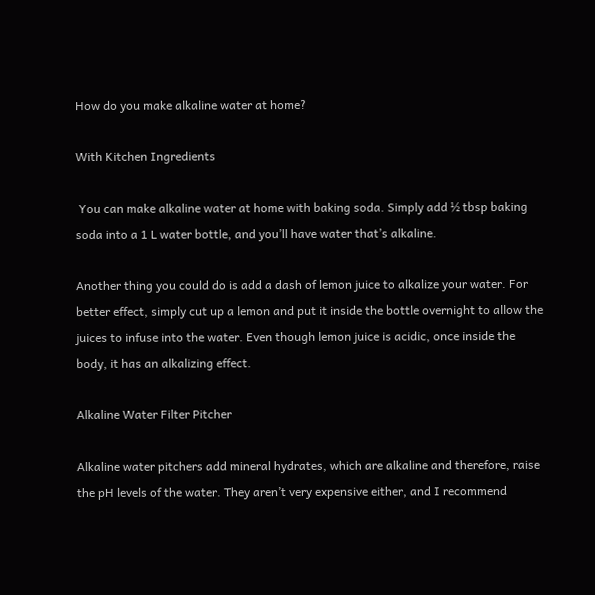How do you make alkaline water at home?

With Kitchen Ingredients

 You can make alkaline water at home with baking soda. Simply add ½ tbsp baking soda into a 1 L water bottle, and you’ll have water that’s alkaline.

Another thing you could do is add a dash of lemon juice to alkalize your water. For better effect, simply cut up a lemon and put it inside the bottle overnight to allow the juices to infuse into the water. Even though lemon juice is acidic, once inside the body, it has an alkalizing effect.

Alkaline Water Filter Pitcher

Alkaline water pitchers add mineral hydrates, which are alkaline and therefore, raise the pH levels of the water. They aren’t very expensive either, and I recommend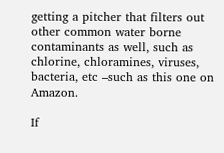getting a pitcher that filters out other common water borne contaminants as well, such as chlorine, chloramines, viruses, bacteria, etc –such as this one on Amazon.

If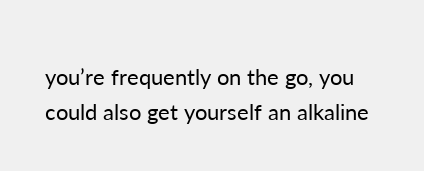you’re frequently on the go, you could also get yourself an alkaline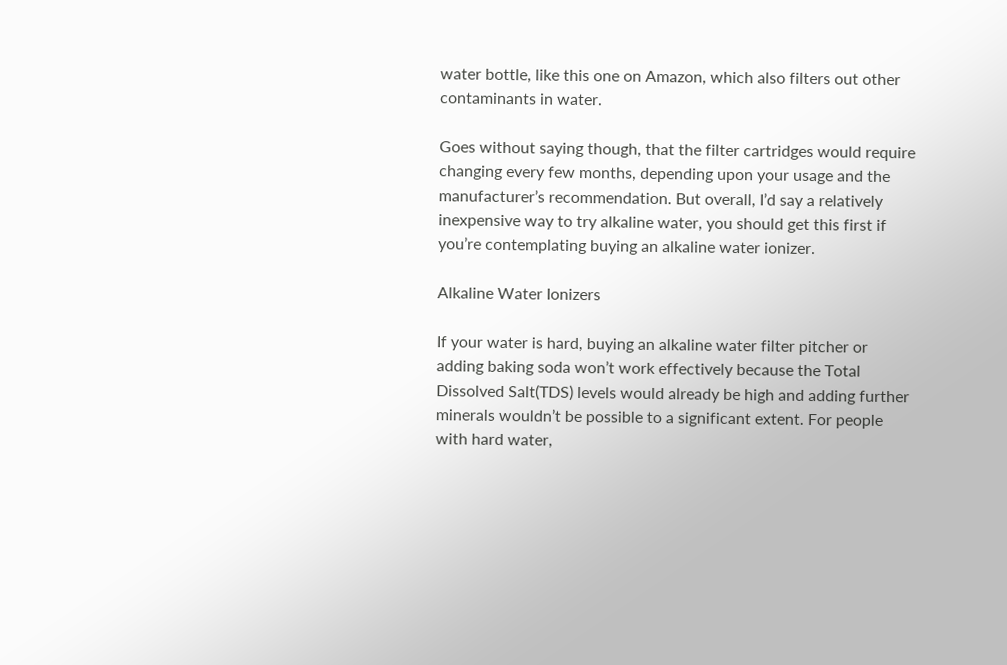water bottle, like this one on Amazon, which also filters out other contaminants in water.

Goes without saying though, that the filter cartridges would require changing every few months, depending upon your usage and the manufacturer’s recommendation. But overall, I’d say a relatively inexpensive way to try alkaline water, you should get this first if you’re contemplating buying an alkaline water ionizer.

Alkaline Water Ionizers

If your water is hard, buying an alkaline water filter pitcher or adding baking soda won’t work effectively because the Total Dissolved Salt(TDS) levels would already be high and adding further minerals wouldn’t be possible to a significant extent. For people with hard water,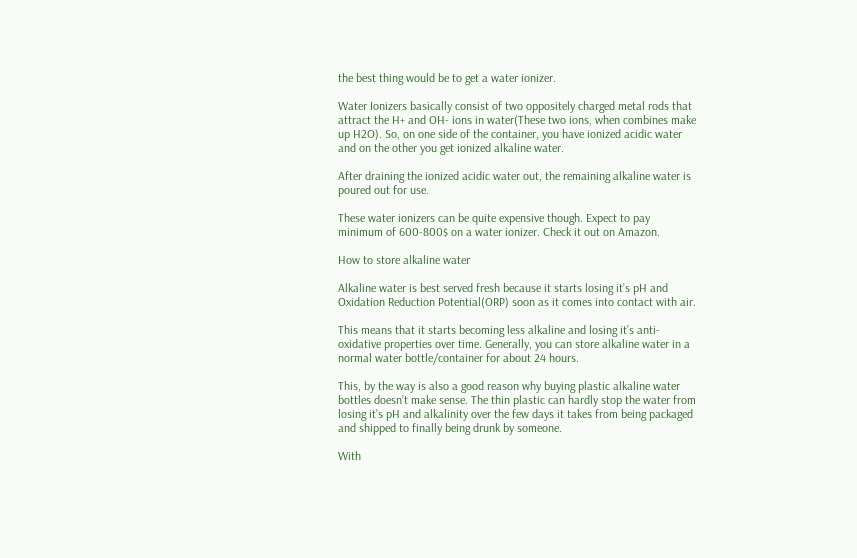the best thing would be to get a water ionizer.

Water Ionizers basically consist of two oppositely charged metal rods that attract the H+ and OH- ions in water(These two ions, when combines make up H2O). So, on one side of the container, you have ionized acidic water and on the other you get ionized alkaline water.

After draining the ionized acidic water out, the remaining alkaline water is poured out for use.

These water ionizers can be quite expensive though. Expect to pay minimum of 600-800$ on a water ionizer. Check it out on Amazon.

How to store alkaline water

Alkaline water is best served fresh because it starts losing it’s pH and Oxidation Reduction Potential(ORP) soon as it comes into contact with air.

This means that it starts becoming less alkaline and losing it’s anti-oxidative properties over time. Generally, you can store alkaline water in a normal water bottle/container for about 24 hours.

This, by the way is also a good reason why buying plastic alkaline water bottles doesn’t make sense. The thin plastic can hardly stop the water from losing it’s pH and alkalinity over the few days it takes from being packaged and shipped to finally being drunk by someone.

With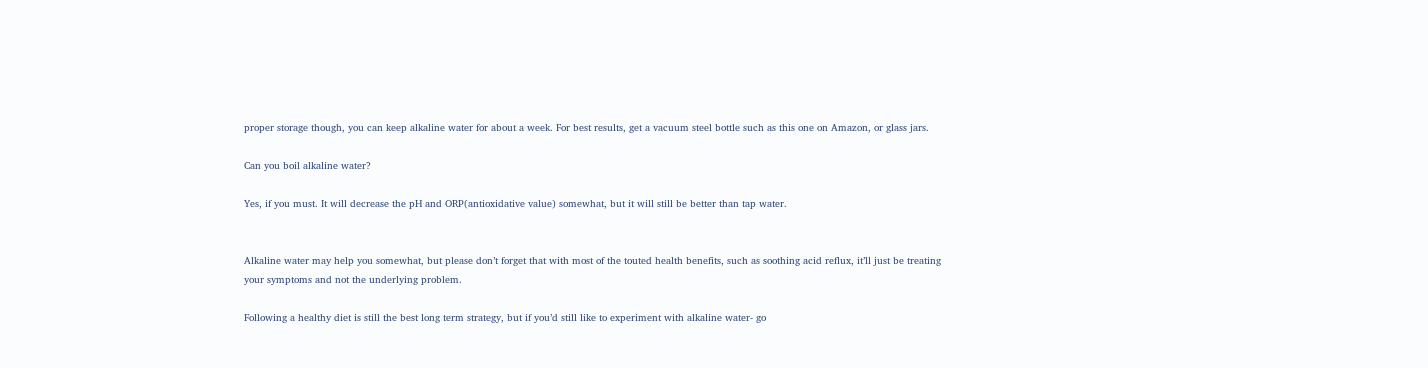proper storage though, you can keep alkaline water for about a week. For best results, get a vacuum steel bottle such as this one on Amazon, or glass jars.

Can you boil alkaline water?

Yes, if you must. It will decrease the pH and ORP(antioxidative value) somewhat, but it will still be better than tap water.


Alkaline water may help you somewhat, but please don’t forget that with most of the touted health benefits, such as soothing acid reflux, it’ll just be treating your symptoms and not the underlying problem.

Following a healthy diet is still the best long term strategy, but if you’d still like to experiment with alkaline water- go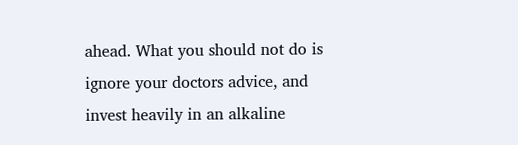ahead. What you should not do is ignore your doctors advice, and invest heavily in an alkaline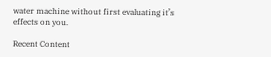water machine without first evaluating it’s effects on you.

Recent Content